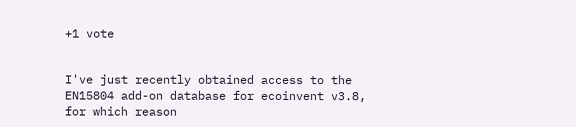+1 vote


I've just recently obtained access to the EN15804 add-on database for ecoinvent v3.8, for which reason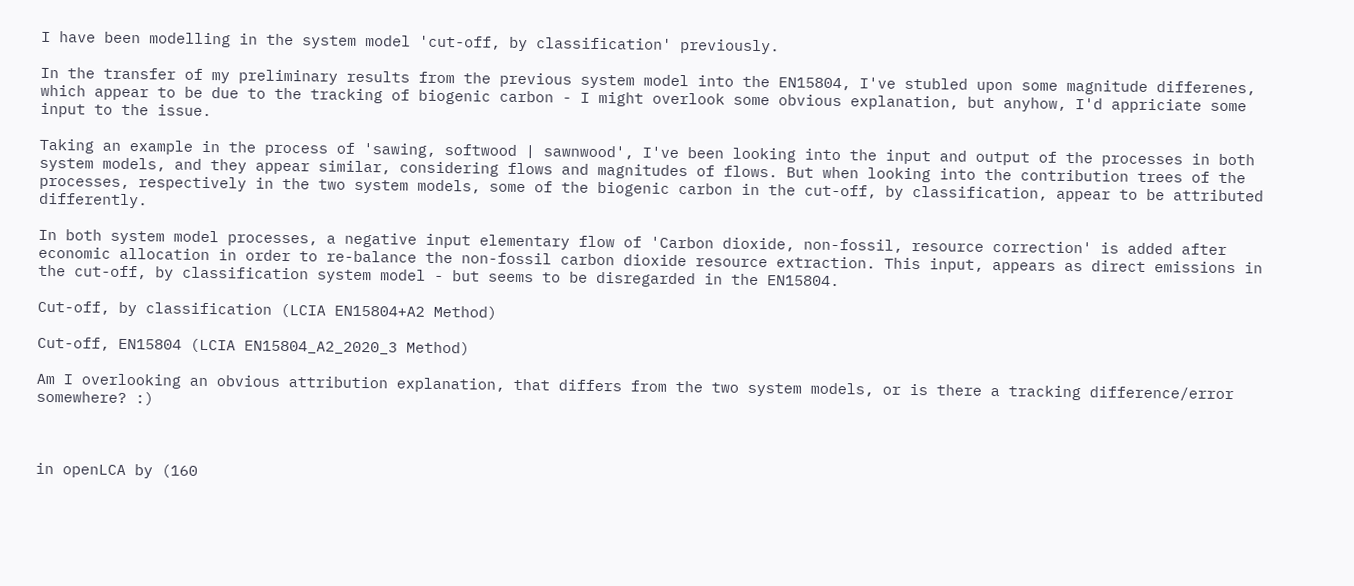I have been modelling in the system model 'cut-off, by classification' previously.

In the transfer of my preliminary results from the previous system model into the EN15804, I've stubled upon some magnitude differenes, which appear to be due to the tracking of biogenic carbon - I might overlook some obvious explanation, but anyhow, I'd appriciate some input to the issue.

Taking an example in the process of 'sawing, softwood | sawnwood', I've been looking into the input and output of the processes in both system models, and they appear similar, considering flows and magnitudes of flows. But when looking into the contribution trees of the processes, respectively in the two system models, some of the biogenic carbon in the cut-off, by classification, appear to be attributed differently.

In both system model processes, a negative input elementary flow of 'Carbon dioxide, non-fossil, resource correction' is added after economic allocation in order to re-balance the non-fossil carbon dioxide resource extraction. This input, appears as direct emissions in the cut-off, by classification system model - but seems to be disregarded in the EN15804.

Cut-off, by classification (LCIA EN15804+A2 Method)

Cut-off, EN15804 (LCIA EN15804_A2_2020_3 Method)

Am I overlooking an obvious attribution explanation, that differs from the two system models, or is there a tracking difference/error somewhere? :)



in openLCA by (160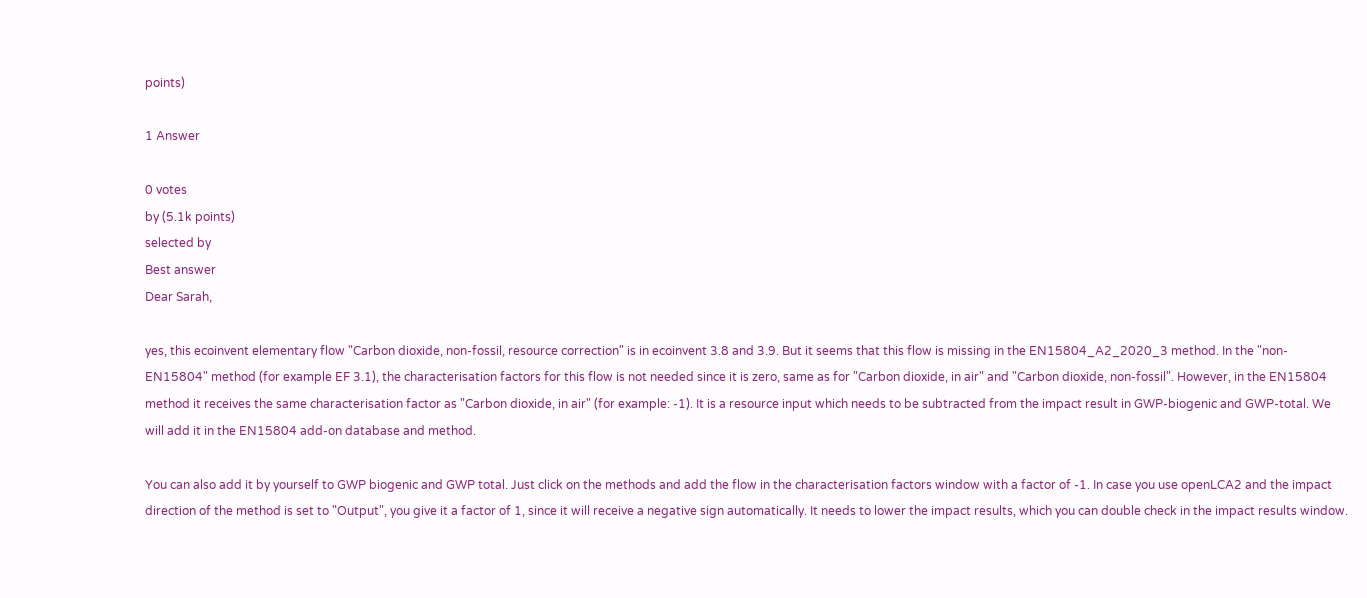points)

1 Answer

0 votes
by (5.1k points)
selected by
Best answer
Dear Sarah,

yes, this ecoinvent elementary flow "Carbon dioxide, non-fossil, resource correction" is in ecoinvent 3.8 and 3.9. But it seems that this flow is missing in the EN15804_A2_2020_3 method. In the "non-EN15804" method (for example EF 3.1), the characterisation factors for this flow is not needed since it is zero, same as for "Carbon dioxide, in air" and "Carbon dioxide, non-fossil". However, in the EN15804 method it receives the same characterisation factor as "Carbon dioxide, in air" (for example: -1). It is a resource input which needs to be subtracted from the impact result in GWP-biogenic and GWP-total. We will add it in the EN15804 add-on database and method.

You can also add it by yourself to GWP biogenic and GWP total. Just click on the methods and add the flow in the characterisation factors window with a factor of -1. In case you use openLCA2 and the impact direction of the method is set to "Output", you give it a factor of 1, since it will receive a negative sign automatically. It needs to lower the impact results, which you can double check in the impact results window.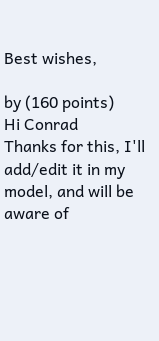Best wishes,

by (160 points)
Hi Conrad
Thanks for this, I'll add/edit it in my model, and will be aware of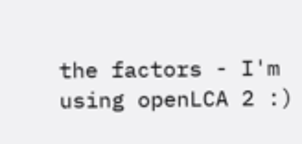the factors - I'm using openLCA 2 :)